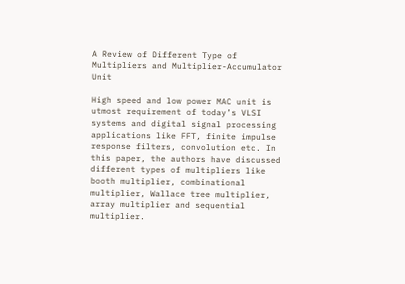A Review of Different Type of Multipliers and Multiplier-Accumulator Unit

High speed and low power MAC unit is utmost requirement of today’s VLSI systems and digital signal processing applications like FFT, finite impulse response filters, convolution etc. In this paper, the authors have discussed different types of multipliers like booth multiplier, combinational multiplier, Wallace tree multiplier, array multiplier and sequential multiplier.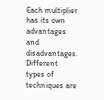Each multiplier has its own advantages and disadvantages. Different types of techniques are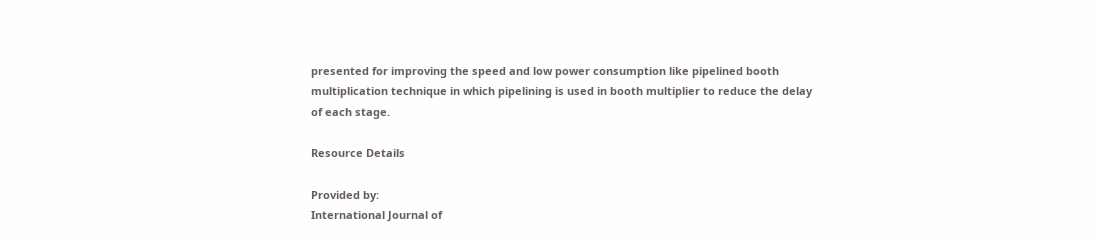presented for improving the speed and low power consumption like pipelined booth multiplication technique in which pipelining is used in booth multiplier to reduce the delay of each stage.

Resource Details

Provided by:
International Journal of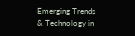Emerging Trends & Technology in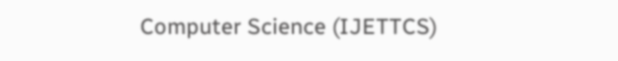Computer Science (IJETTCS)